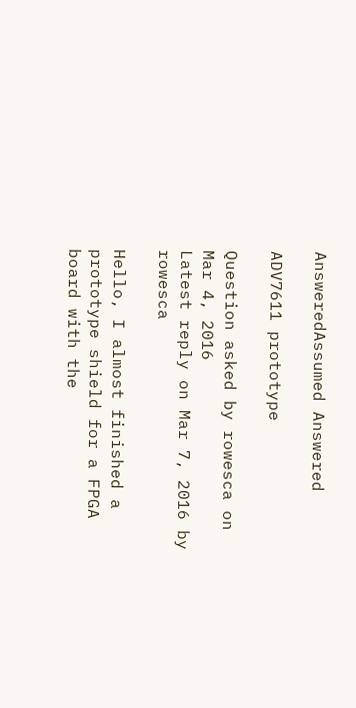AnsweredAssumed Answered

ADV7611 prototype

Question asked by rowesca on Mar 4, 2016
Latest reply on Mar 7, 2016 by rowesca

Hello, I almost finished a prototype shield for a FPGA board with the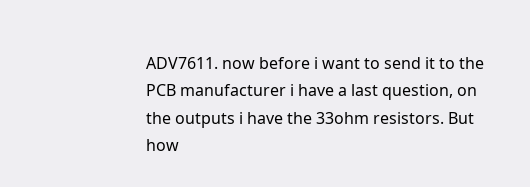ADV7611. now before i want to send it to the PCB manufacturer i have a last question, on the outputs i have the 33ohm resistors. But how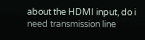about the HDMI input, do i need transmission line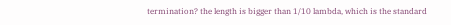termination? the length is bigger than 1/10 lambda, which is the standard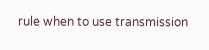rule when to use transmission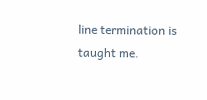line termination is taught me.